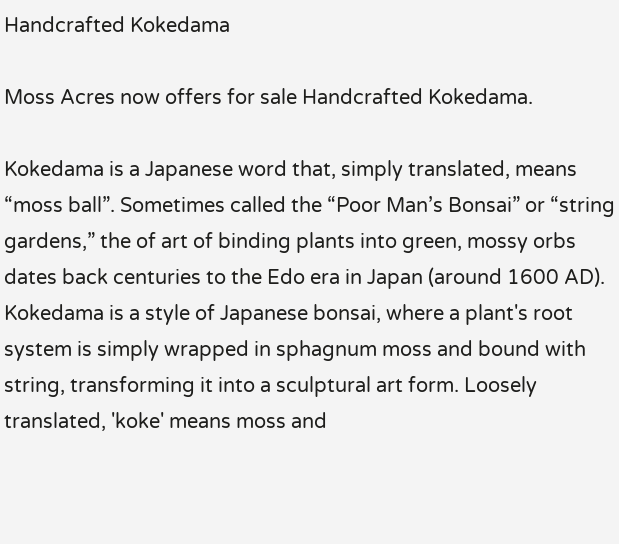Handcrafted Kokedama

Moss Acres now offers for sale Handcrafted Kokedama.

Kokedama is a Japanese word that, simply translated, means “moss ball”. Sometimes called the “Poor Man’s Bonsai” or “string gardens,” the of art of binding plants into green, mossy orbs dates back centuries to the Edo era in Japan (around 1600 AD). Kokedama is a style of Japanese bonsai, where a plant's root system is simply wrapped in sphagnum moss and bound with string, transforming it into a sculptural art form. Loosely translated, 'koke' means moss and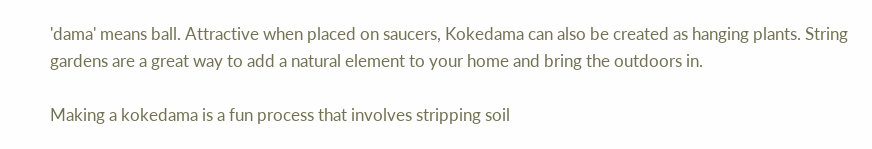'dama' means ball. Attractive when placed on saucers, Kokedama can also be created as hanging plants. String gardens are a great way to add a natural element to your home and bring the outdoors in.

Making a kokedama is a fun process that involves stripping soil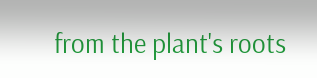from the plant's roots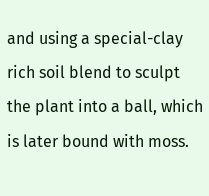and using a special-clay rich soil blend to sculpt the plant into a ball, which is later bound with moss.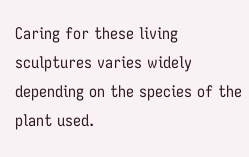Caring for these living sculptures varies widely depending on the species of the plant used.